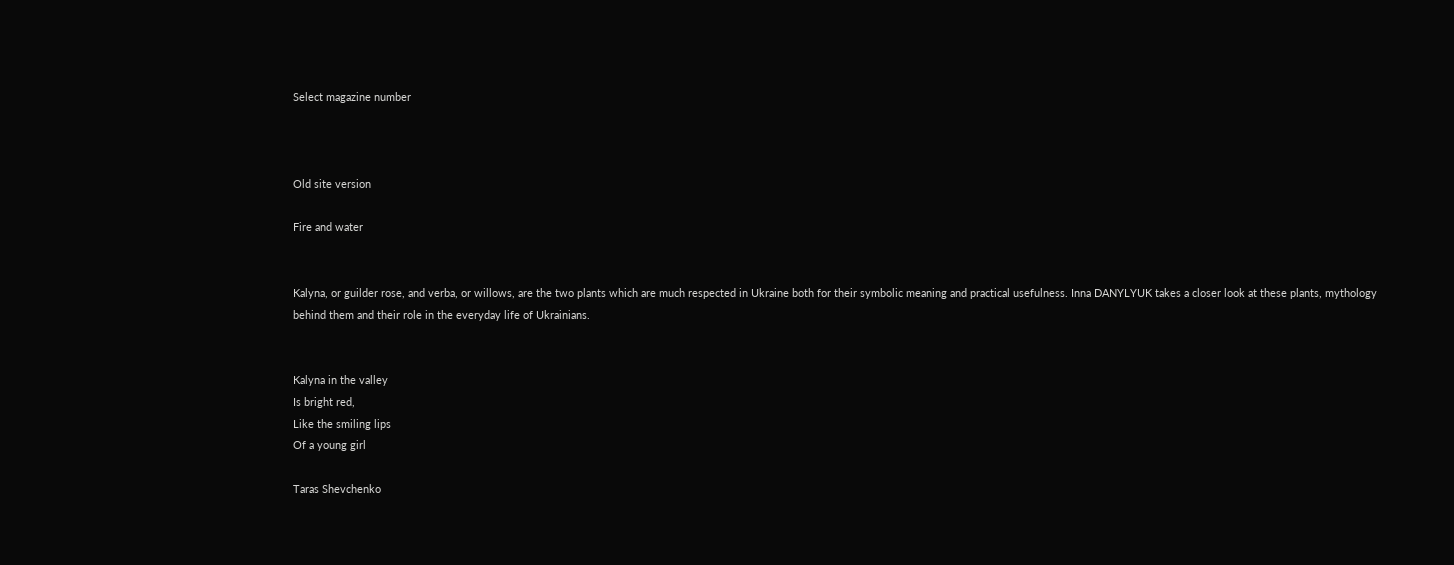Select magazine number



Old site version

Fire and water


Kalyna, or guilder rose, and verba, or willows, are the two plants which are much respected in Ukraine both for their symbolic meaning and practical usefulness. Inna DANYLYUK takes a closer look at these plants, mythology behind them and their role in the everyday life of Ukrainians.


Kalyna in the valley
Is bright red,
Like the smiling lips
Of a young girl

Taras Shevchenko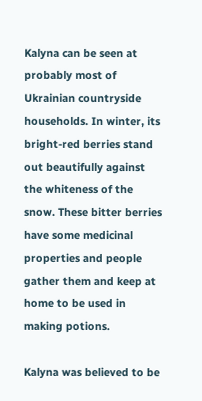Kalyna can be seen at probably most of Ukrainian countryside households. In winter, its bright-red berries stand out beautifully against the whiteness of the snow. These bitter berries have some medicinal properties and people gather them and keep at home to be used in making potions.

Kalyna was believed to be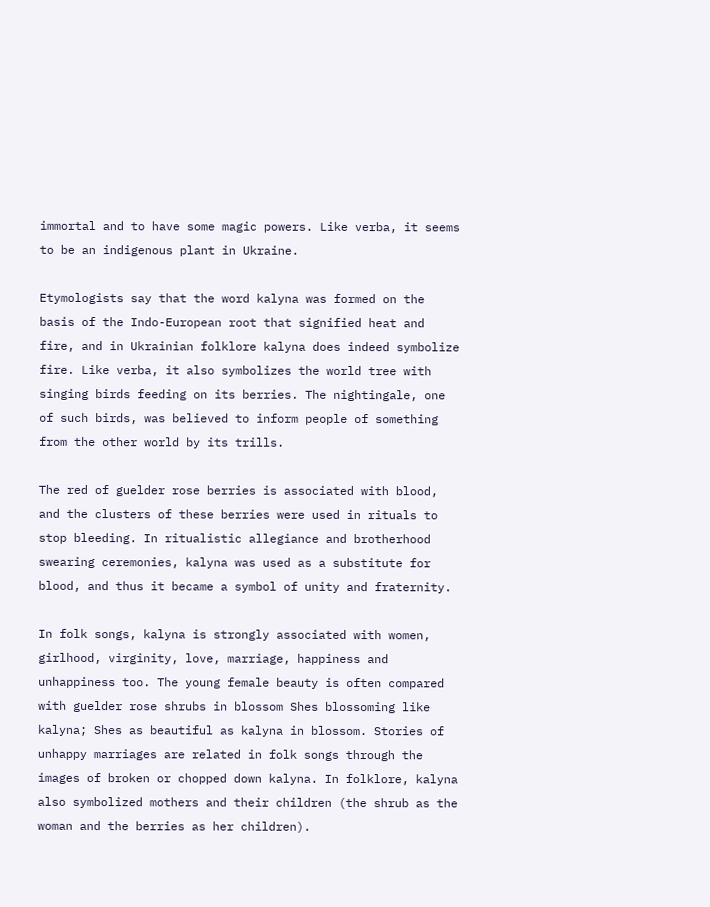immortal and to have some magic powers. Like verba, it seems to be an indigenous plant in Ukraine.

Etymologists say that the word kalyna was formed on the basis of the Indo-European root that signified heat and fire, and in Ukrainian folklore kalyna does indeed symbolize fire. Like verba, it also symbolizes the world tree with singing birds feeding on its berries. The nightingale, one of such birds, was believed to inform people of something from the other world by its trills.

The red of guelder rose berries is associated with blood, and the clusters of these berries were used in rituals to stop bleeding. In ritualistic allegiance and brotherhood swearing ceremonies, kalyna was used as a substitute for blood, and thus it became a symbol of unity and fraternity.

In folk songs, kalyna is strongly associated with women, girlhood, virginity, love, marriage, happiness and unhappiness too. The young female beauty is often compared with guelder rose shrubs in blossom Shes blossoming like kalyna; Shes as beautiful as kalyna in blossom. Stories of unhappy marriages are related in folk songs through the images of broken or chopped down kalyna. In folklore, kalyna also symbolized mothers and their children (the shrub as the woman and the berries as her children).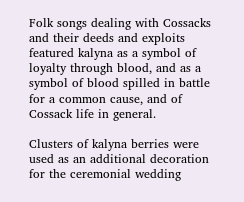Folk songs dealing with Cossacks and their deeds and exploits featured kalyna as a symbol of loyalty through blood, and as a symbol of blood spilled in battle for a common cause, and of Cossack life in general.

Clusters of kalyna berries were used as an additional decoration for the ceremonial wedding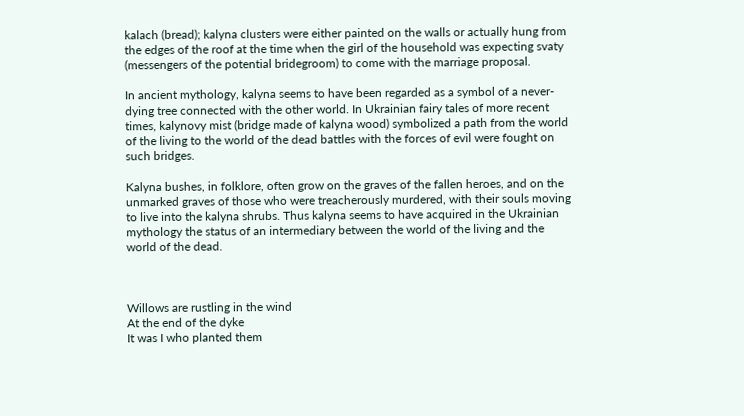kalach (bread); kalyna clusters were either painted on the walls or actually hung from the edges of the roof at the time when the girl of the household was expecting svaty (messengers of the potential bridegroom) to come with the marriage proposal.

In ancient mythology, kalyna seems to have been regarded as a symbol of a never-dying tree connected with the other world. In Ukrainian fairy tales of more recent times, kalynovy mist (bridge made of kalyna wood) symbolized a path from the world of the living to the world of the dead battles with the forces of evil were fought on such bridges.

Kalyna bushes, in folklore, often grow on the graves of the fallen heroes, and on the unmarked graves of those who were treacherously murdered, with their souls moving to live into the kalyna shrubs. Thus kalyna seems to have acquired in the Ukrainian mythology the status of an intermediary between the world of the living and the world of the dead.



Willows are rustling in the wind
At the end of the dyke
It was I who planted them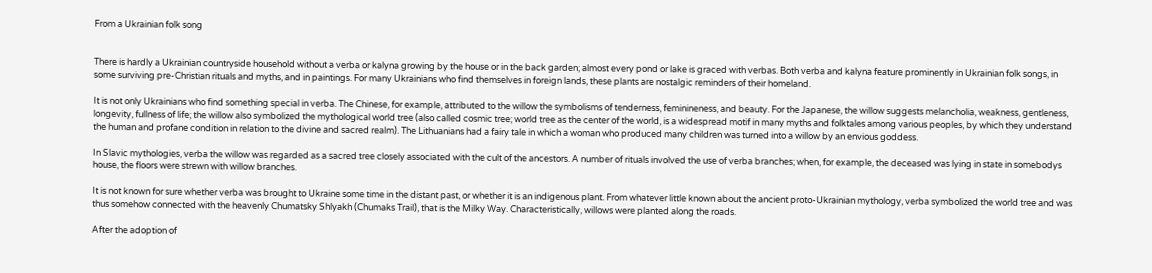From a Ukrainian folk song


There is hardly a Ukrainian countryside household without a verba or kalyna growing by the house or in the back garden; almost every pond or lake is graced with verbas. Both verba and kalyna feature prominently in Ukrainian folk songs, in some surviving pre-Christian rituals and myths, and in paintings. For many Ukrainians who find themselves in foreign lands, these plants are nostalgic reminders of their homeland.

It is not only Ukrainians who find something special in verba. The Chinese, for example, attributed to the willow the symbolisms of tenderness, feminineness, and beauty. For the Japanese, the willow suggests melancholia, weakness, gentleness, longevity, fullness of life; the willow also symbolized the mythological world tree (also called cosmic tree; world tree as the center of the world, is a widespread motif in many myths and folktales among various peoples, by which they understand the human and profane condition in relation to the divine and sacred realm). The Lithuanians had a fairy tale in which a woman who produced many children was turned into a willow by an envious goddess.

In Slavic mythologies, verba the willow was regarded as a sacred tree closely associated with the cult of the ancestors. A number of rituals involved the use of verba branches; when, for example, the deceased was lying in state in somebodys house, the floors were strewn with willow branches.

It is not known for sure whether verba was brought to Ukraine some time in the distant past, or whether it is an indigenous plant. From whatever little known about the ancient proto-Ukrainian mythology, verba symbolized the world tree and was thus somehow connected with the heavenly Chumatsky Shlyakh (Chumaks Trail), that is the Milky Way. Characteristically, willows were planted along the roads.

After the adoption of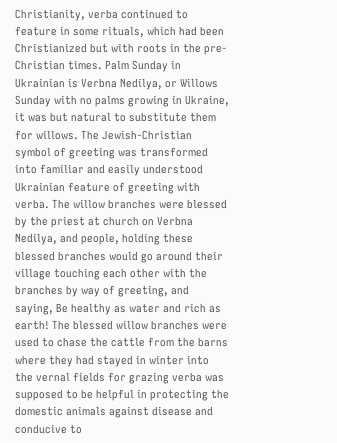Christianity, verba continued to feature in some rituals, which had been Christianized but with roots in the pre-Christian times. Palm Sunday in Ukrainian is Verbna Nedilya, or Willows Sunday with no palms growing in Ukraine, it was but natural to substitute them for willows. The Jewish-Christian symbol of greeting was transformed into familiar and easily understood Ukrainian feature of greeting with verba. The willow branches were blessed by the priest at church on Verbna Nedilya, and people, holding these blessed branches would go around their village touching each other with the branches by way of greeting, and saying, Be healthy as water and rich as earth! The blessed willow branches were used to chase the cattle from the barns where they had stayed in winter into the vernal fields for grazing verba was supposed to be helpful in protecting the domestic animals against disease and conducive to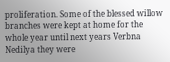proliferation. Some of the blessed willow branches were kept at home for the whole year until next years Verbna Nedilya they were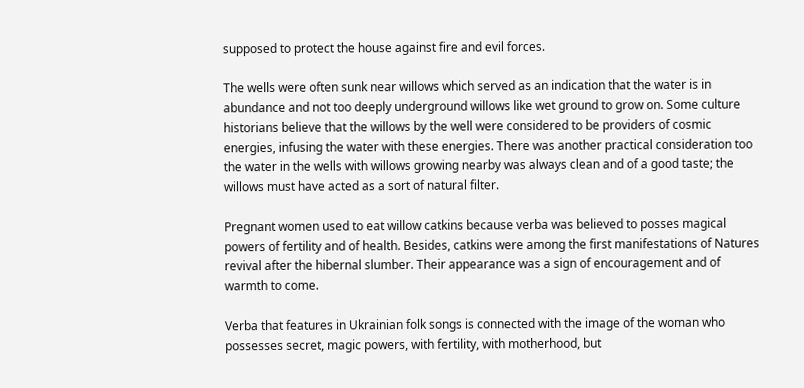supposed to protect the house against fire and evil forces.

The wells were often sunk near willows which served as an indication that the water is in abundance and not too deeply underground willows like wet ground to grow on. Some culture historians believe that the willows by the well were considered to be providers of cosmic energies, infusing the water with these energies. There was another practical consideration too the water in the wells with willows growing nearby was always clean and of a good taste; the willows must have acted as a sort of natural filter.

Pregnant women used to eat willow catkins because verba was believed to posses magical powers of fertility and of health. Besides, catkins were among the first manifestations of Natures revival after the hibernal slumber. Their appearance was a sign of encouragement and of warmth to come.

Verba that features in Ukrainian folk songs is connected with the image of the woman who possesses secret, magic powers, with fertility, with motherhood, but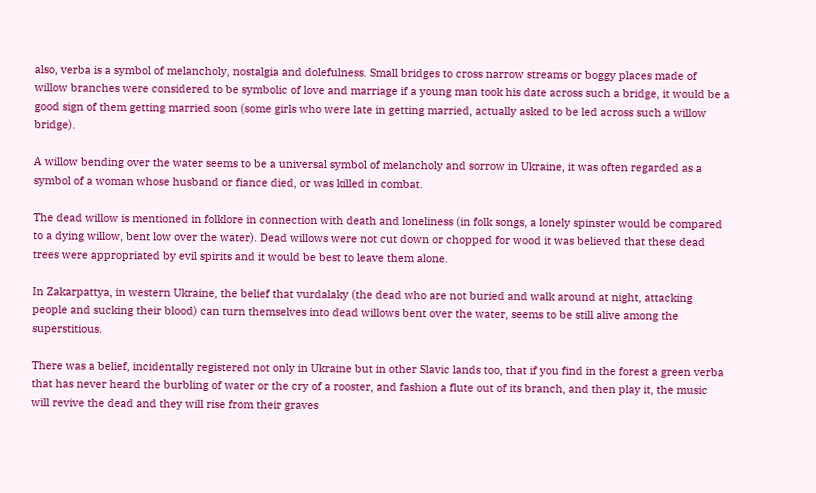also, verba is a symbol of melancholy, nostalgia and dolefulness. Small bridges to cross narrow streams or boggy places made of willow branches were considered to be symbolic of love and marriage if a young man took his date across such a bridge, it would be a good sign of them getting married soon (some girls who were late in getting married, actually asked to be led across such a willow bridge).

A willow bending over the water seems to be a universal symbol of melancholy and sorrow in Ukraine, it was often regarded as a symbol of a woman whose husband or fiance died, or was killed in combat.

The dead willow is mentioned in folklore in connection with death and loneliness (in folk songs, a lonely spinster would be compared to a dying willow, bent low over the water). Dead willows were not cut down or chopped for wood it was believed that these dead trees were appropriated by evil spirits and it would be best to leave them alone.

In Zakarpattya, in western Ukraine, the belief that vurdalaky (the dead who are not buried and walk around at night, attacking people and sucking their blood) can turn themselves into dead willows bent over the water, seems to be still alive among the superstitious.

There was a belief, incidentally registered not only in Ukraine but in other Slavic lands too, that if you find in the forest a green verba that has never heard the burbling of water or the cry of a rooster, and fashion a flute out of its branch, and then play it, the music will revive the dead and they will rise from their graves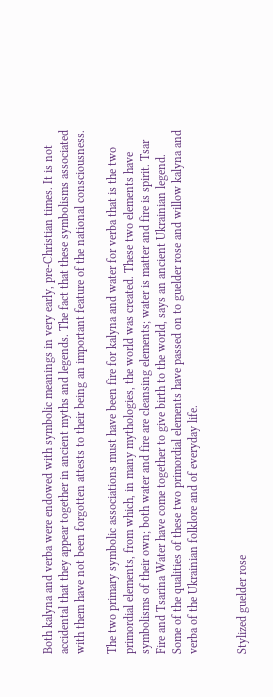Both kalyna and verba were endowed with symbolic meanings in very early, pre-Christian times. It is not accidental that they appear together in ancient myths and legends. The fact that these symbolisms associated with them have not been forgotten attests to their being an important feature of the national consciousness.

The two primary symbolic associations must have been fire for kalyna and water for verba that is the two primordial elements, from which, in many mythologies, the world was created. These two elements have symbolisms of their own; both water and fire are cleansing elements; water is matter and fire is spirit. Tsar Fire and Tsarina Water have come together to give birth to the world, says an ancient Ukrainian legend. Some of the qualities of these two primordial elements have passed on to guelder rose and willow kalyna and verba of the Ukrainian folklore and of everyday life.


Stylized guelder rose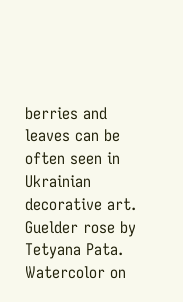berries and leaves can be often seen in Ukrainian decorative art.
Guelder rose by Tetyana Pata. Watercolor on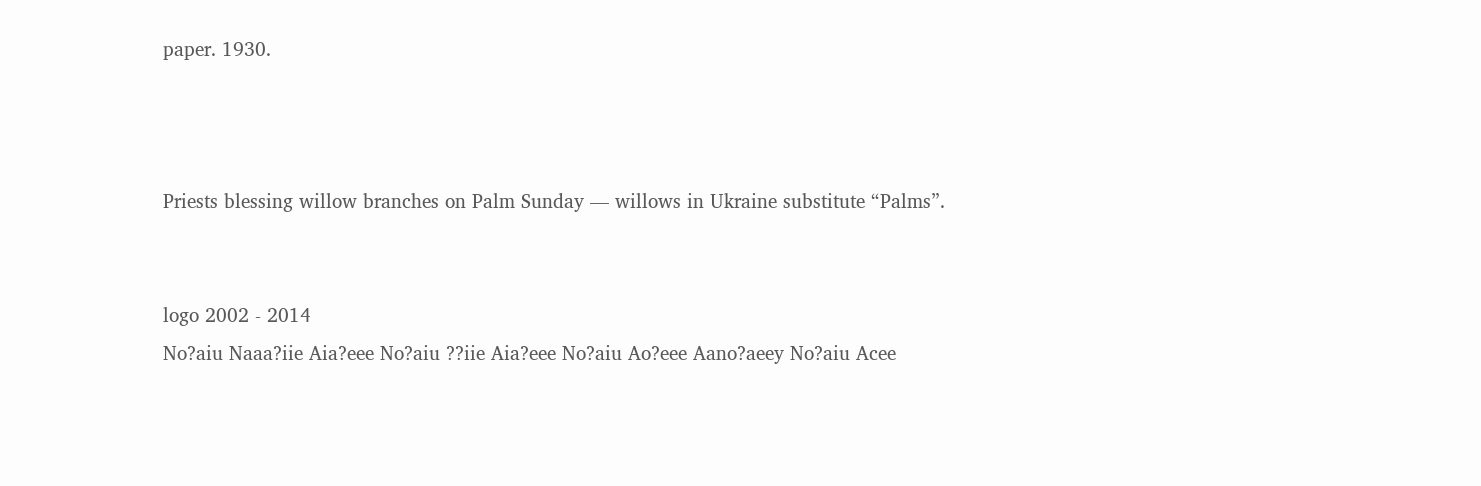paper. 1930.



Priests blessing willow branches on Palm Sunday — willows in Ukraine substitute “Palms”.


logo 2002 - 2014
No?aiu Naaa?iie Aia?eee No?aiu ??iie Aia?eee No?aiu Ao?eee Aano?aeey No?aiu Acee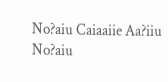No?aiu Caiaaiie Aa?iiu No?aiu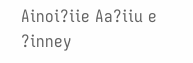Ainoi?iie Aa?iiu e ?inney